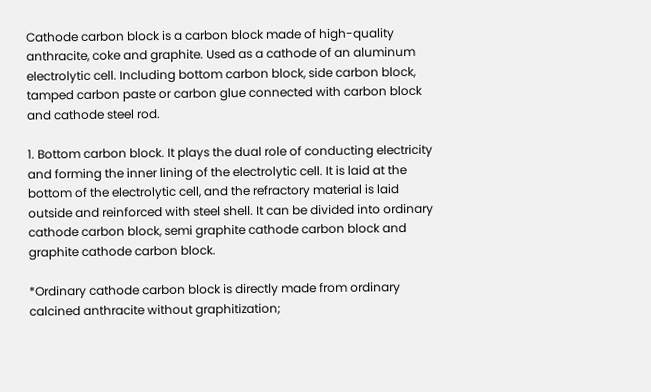Cathode carbon block is a carbon block made of high-quality anthracite, coke and graphite. Used as a cathode of an aluminum electrolytic cell. Including bottom carbon block, side carbon block, tamped carbon paste or carbon glue connected with carbon block and cathode steel rod.

1. Bottom carbon block. It plays the dual role of conducting electricity and forming the inner lining of the electrolytic cell. It is laid at the bottom of the electrolytic cell, and the refractory material is laid outside and reinforced with steel shell. It can be divided into ordinary cathode carbon block, semi graphite cathode carbon block and graphite cathode carbon block.

*Ordinary cathode carbon block is directly made from ordinary calcined anthracite without graphitization;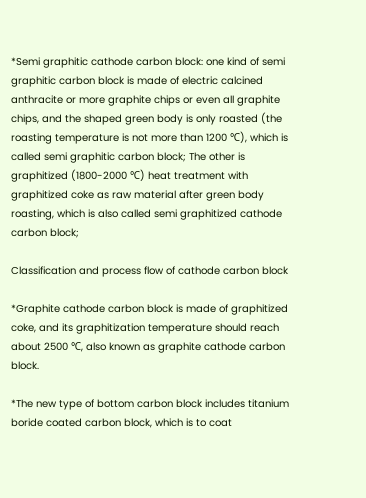*Semi graphitic cathode carbon block: one kind of semi graphitic carbon block is made of electric calcined anthracite or more graphite chips or even all graphite chips, and the shaped green body is only roasted (the roasting temperature is not more than 1200 ℃), which is called semi graphitic carbon block; The other is graphitized (1800-2000 ℃) heat treatment with graphitized coke as raw material after green body roasting, which is also called semi graphitized cathode carbon block;

Classification and process flow of cathode carbon block

*Graphite cathode carbon block is made of graphitized coke, and its graphitization temperature should reach about 2500 ℃, also known as graphite cathode carbon block.

*The new type of bottom carbon block includes titanium boride coated carbon block, which is to coat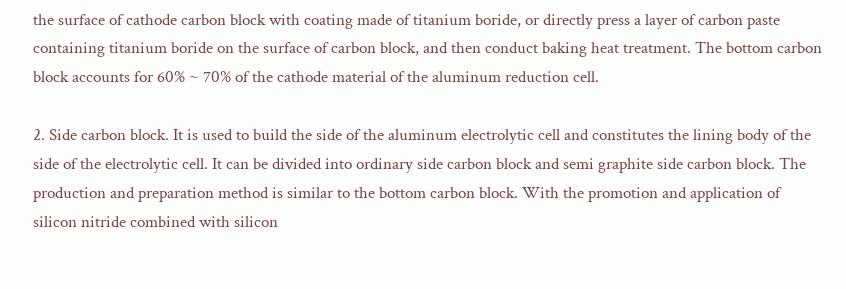the surface of cathode carbon block with coating made of titanium boride, or directly press a layer of carbon paste containing titanium boride on the surface of carbon block, and then conduct baking heat treatment. The bottom carbon block accounts for 60% ~ 70% of the cathode material of the aluminum reduction cell.

2. Side carbon block. It is used to build the side of the aluminum electrolytic cell and constitutes the lining body of the side of the electrolytic cell. It can be divided into ordinary side carbon block and semi graphite side carbon block. The production and preparation method is similar to the bottom carbon block. With the promotion and application of silicon nitride combined with silicon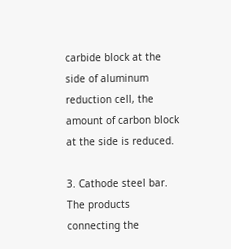carbide block at the side of aluminum reduction cell, the amount of carbon block at the side is reduced.

3. Cathode steel bar. The products connecting the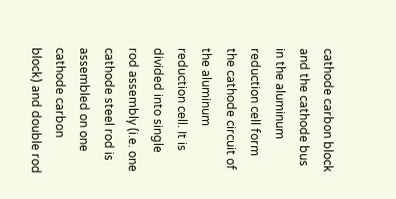cathode carbon block and the cathode bus in the aluminum reduction cell form the cathode circuit of the aluminum reduction cell. It is divided into single rod assembly (i.e. one cathode steel rod is assembled on one cathode carbon block) and double rod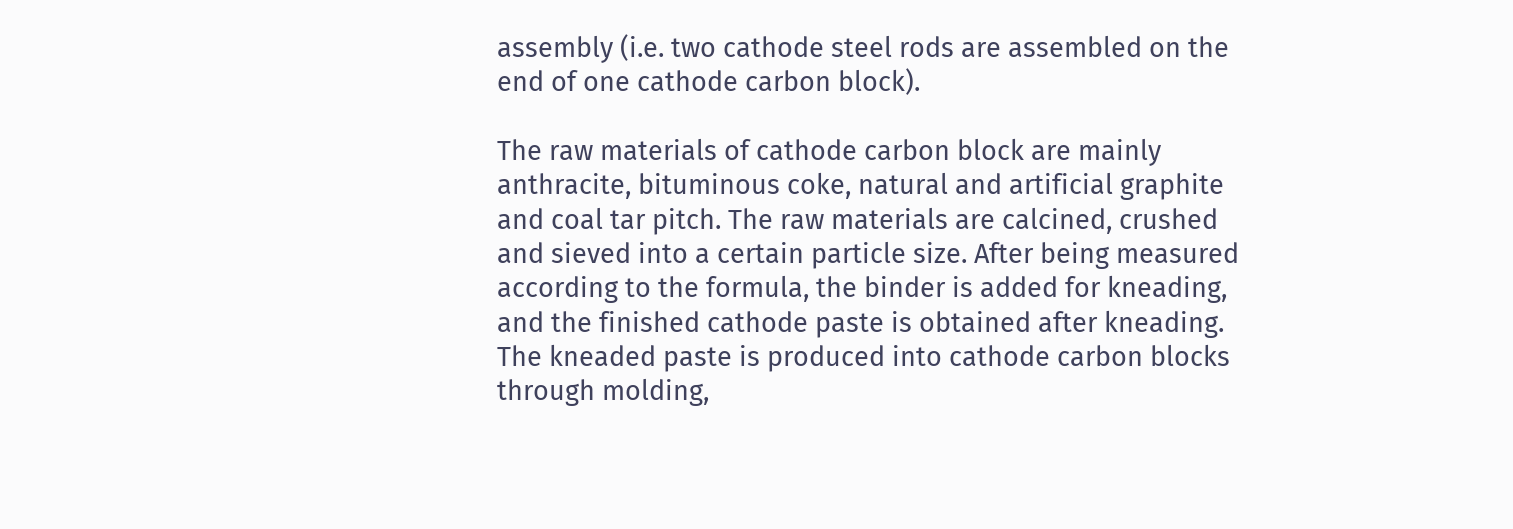assembly (i.e. two cathode steel rods are assembled on the end of one cathode carbon block).

The raw materials of cathode carbon block are mainly anthracite, bituminous coke, natural and artificial graphite and coal tar pitch. The raw materials are calcined, crushed and sieved into a certain particle size. After being measured according to the formula, the binder is added for kneading, and the finished cathode paste is obtained after kneading. The kneaded paste is produced into cathode carbon blocks through molding,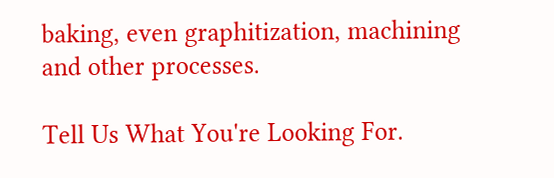baking, even graphitization, machining and other processes.

Tell Us What You're Looking For.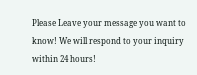Please Leave your message you want to know! We will respond to your inquiry within 24 hours!